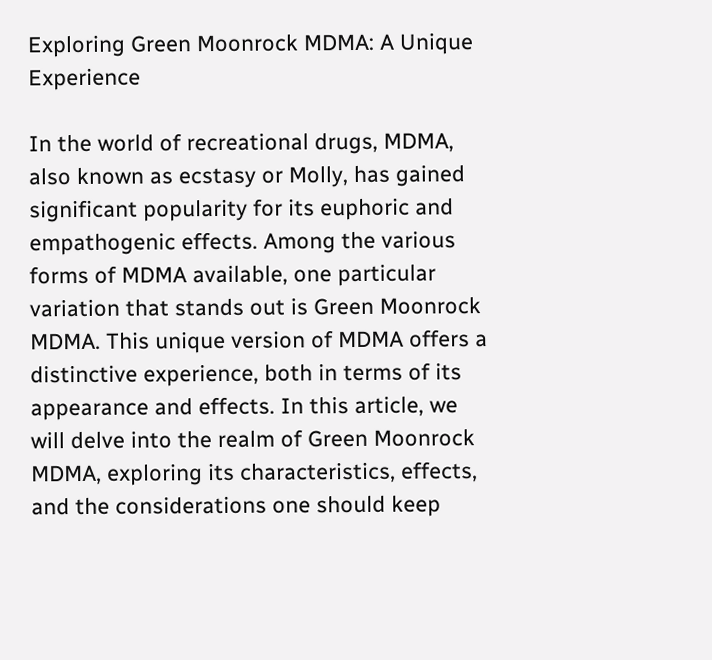Exploring Green Moonrock MDMA: A Unique Experience

In the world of recreational drugs, MDMA, also known as ecstasy or Molly, has gained significant popularity for its euphoric and empathogenic effects. Among the various forms of MDMA available, one particular variation that stands out is Green Moonrock MDMA. This unique version of MDMA offers a distinctive experience, both in terms of its appearance and effects. In this article, we will delve into the realm of Green Moonrock MDMA, exploring its characteristics, effects, and the considerations one should keep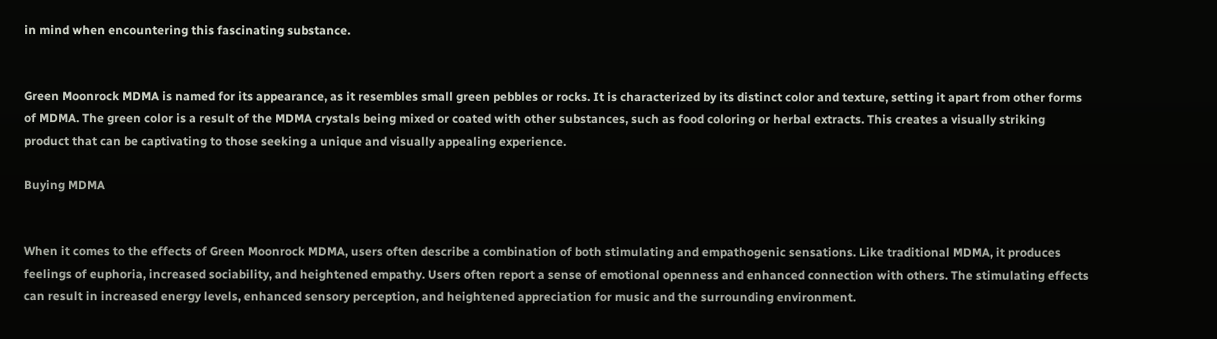in mind when encountering this fascinating substance.


Green Moonrock MDMA is named for its appearance, as it resembles small green pebbles or rocks. It is characterized by its distinct color and texture, setting it apart from other forms of MDMA. The green color is a result of the MDMA crystals being mixed or coated with other substances, such as food coloring or herbal extracts. This creates a visually striking product that can be captivating to those seeking a unique and visually appealing experience.

Buying MDMA


When it comes to the effects of Green Moonrock MDMA, users often describe a combination of both stimulating and empathogenic sensations. Like traditional MDMA, it produces feelings of euphoria, increased sociability, and heightened empathy. Users often report a sense of emotional openness and enhanced connection with others. The stimulating effects can result in increased energy levels, enhanced sensory perception, and heightened appreciation for music and the surrounding environment.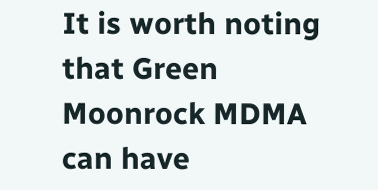It is worth noting that Green Moonrock MDMA can have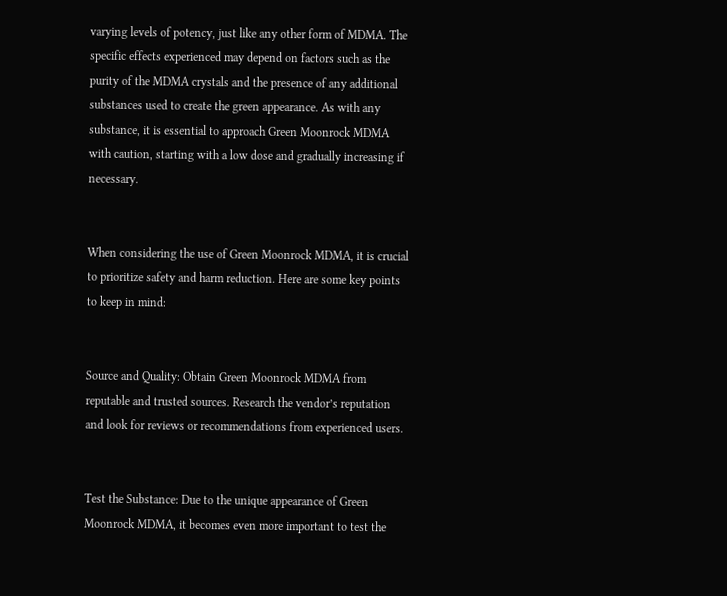varying levels of potency, just like any other form of MDMA. The specific effects experienced may depend on factors such as the purity of the MDMA crystals and the presence of any additional substances used to create the green appearance. As with any substance, it is essential to approach Green Moonrock MDMA with caution, starting with a low dose and gradually increasing if necessary.


When considering the use of Green Moonrock MDMA, it is crucial to prioritize safety and harm reduction. Here are some key points to keep in mind:


Source and Quality: Obtain Green Moonrock MDMA from reputable and trusted sources. Research the vendor’s reputation and look for reviews or recommendations from experienced users.


Test the Substance: Due to the unique appearance of Green Moonrock MDMA, it becomes even more important to test the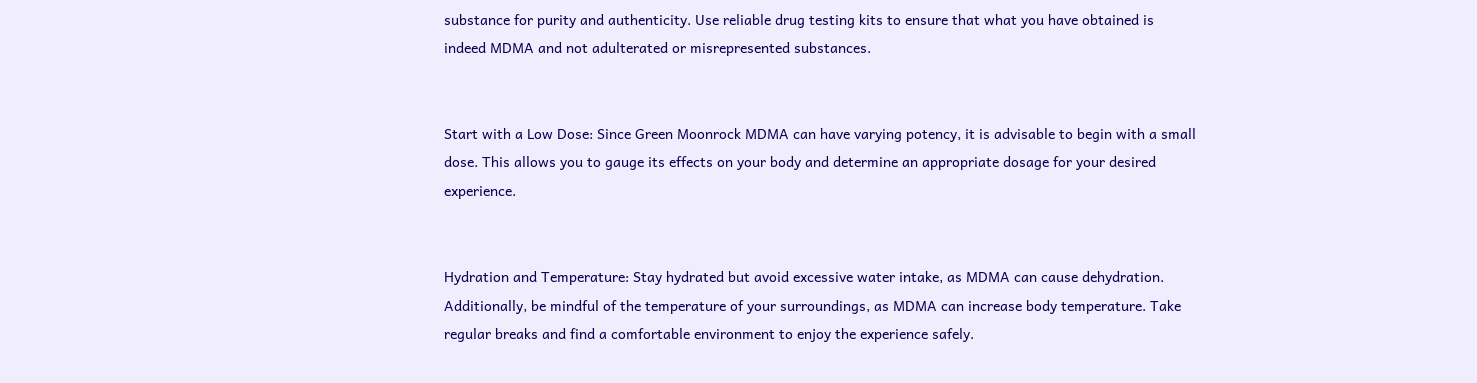substance for purity and authenticity. Use reliable drug testing kits to ensure that what you have obtained is indeed MDMA and not adulterated or misrepresented substances.


Start with a Low Dose: Since Green Moonrock MDMA can have varying potency, it is advisable to begin with a small dose. This allows you to gauge its effects on your body and determine an appropriate dosage for your desired experience.


Hydration and Temperature: Stay hydrated but avoid excessive water intake, as MDMA can cause dehydration. Additionally, be mindful of the temperature of your surroundings, as MDMA can increase body temperature. Take regular breaks and find a comfortable environment to enjoy the experience safely.